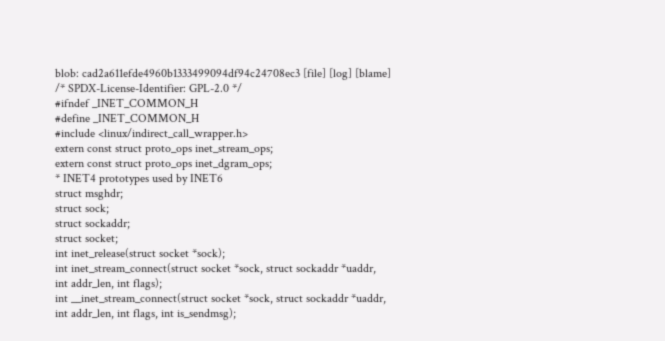blob: cad2a611efde4960b1333499094df94c24708ec3 [file] [log] [blame]
/* SPDX-License-Identifier: GPL-2.0 */
#ifndef _INET_COMMON_H
#define _INET_COMMON_H
#include <linux/indirect_call_wrapper.h>
extern const struct proto_ops inet_stream_ops;
extern const struct proto_ops inet_dgram_ops;
* INET4 prototypes used by INET6
struct msghdr;
struct sock;
struct sockaddr;
struct socket;
int inet_release(struct socket *sock);
int inet_stream_connect(struct socket *sock, struct sockaddr *uaddr,
int addr_len, int flags);
int __inet_stream_connect(struct socket *sock, struct sockaddr *uaddr,
int addr_len, int flags, int is_sendmsg);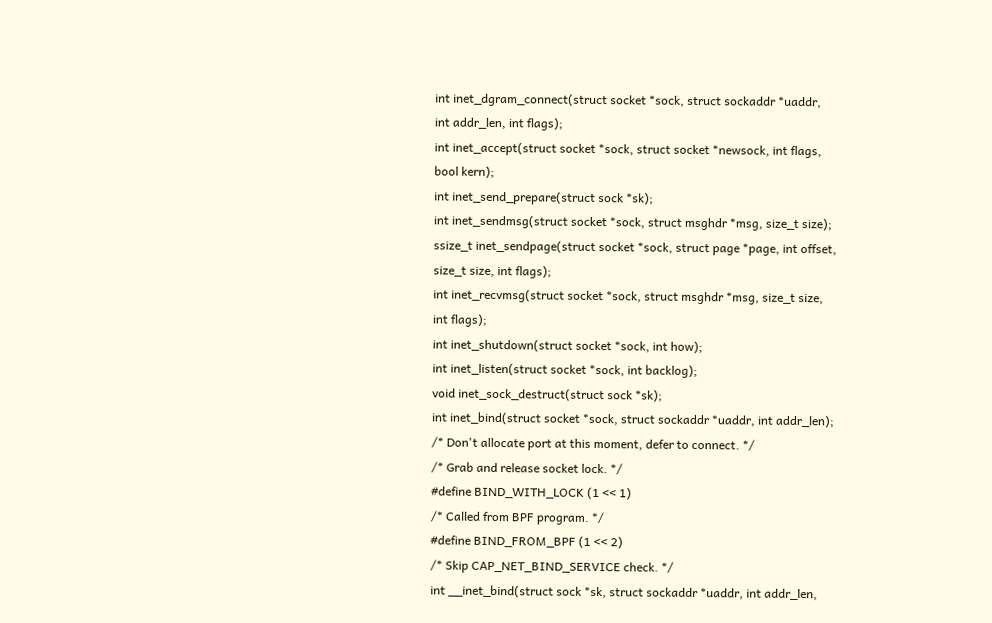int inet_dgram_connect(struct socket *sock, struct sockaddr *uaddr,
int addr_len, int flags);
int inet_accept(struct socket *sock, struct socket *newsock, int flags,
bool kern);
int inet_send_prepare(struct sock *sk);
int inet_sendmsg(struct socket *sock, struct msghdr *msg, size_t size);
ssize_t inet_sendpage(struct socket *sock, struct page *page, int offset,
size_t size, int flags);
int inet_recvmsg(struct socket *sock, struct msghdr *msg, size_t size,
int flags);
int inet_shutdown(struct socket *sock, int how);
int inet_listen(struct socket *sock, int backlog);
void inet_sock_destruct(struct sock *sk);
int inet_bind(struct socket *sock, struct sockaddr *uaddr, int addr_len);
/* Don't allocate port at this moment, defer to connect. */
/* Grab and release socket lock. */
#define BIND_WITH_LOCK (1 << 1)
/* Called from BPF program. */
#define BIND_FROM_BPF (1 << 2)
/* Skip CAP_NET_BIND_SERVICE check. */
int __inet_bind(struct sock *sk, struct sockaddr *uaddr, int addr_len,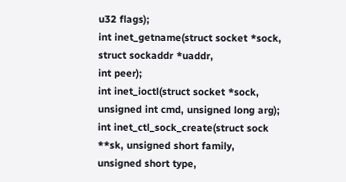u32 flags);
int inet_getname(struct socket *sock, struct sockaddr *uaddr,
int peer);
int inet_ioctl(struct socket *sock, unsigned int cmd, unsigned long arg);
int inet_ctl_sock_create(struct sock **sk, unsigned short family,
unsigned short type,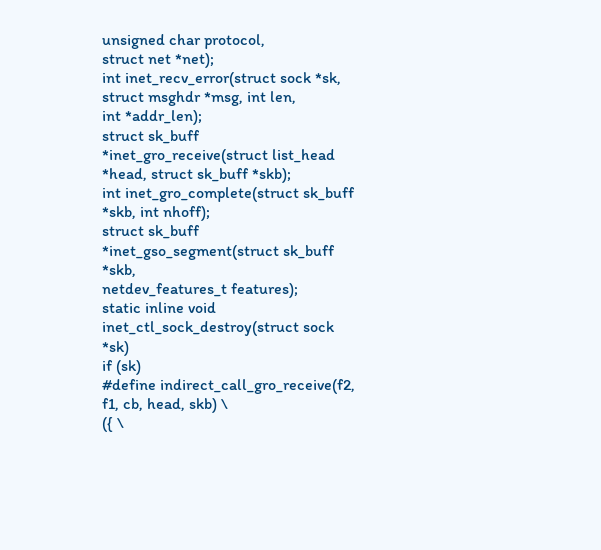unsigned char protocol,
struct net *net);
int inet_recv_error(struct sock *sk, struct msghdr *msg, int len,
int *addr_len);
struct sk_buff *inet_gro_receive(struct list_head *head, struct sk_buff *skb);
int inet_gro_complete(struct sk_buff *skb, int nhoff);
struct sk_buff *inet_gso_segment(struct sk_buff *skb,
netdev_features_t features);
static inline void inet_ctl_sock_destroy(struct sock *sk)
if (sk)
#define indirect_call_gro_receive(f2, f1, cb, head, skb) \
({ \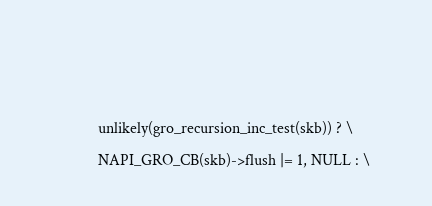unlikely(gro_recursion_inc_test(skb)) ? \
NAPI_GRO_CB(skb)->flush |= 1, NULL : \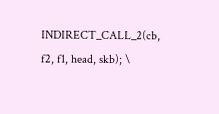INDIRECT_CALL_2(cb, f2, f1, head, skb); \